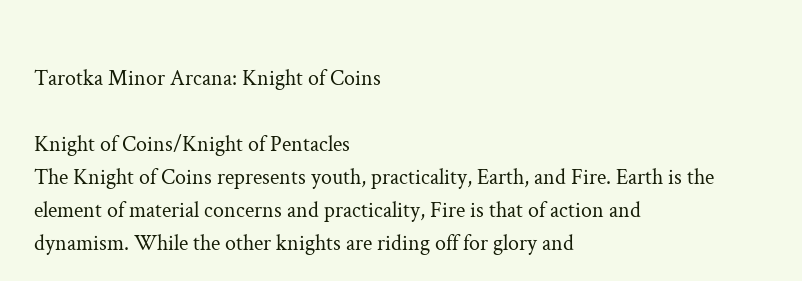Tarotka Minor Arcana: Knight of Coins

Knight of Coins/Knight of Pentacles
The Knight of Coins represents youth, practicality, Earth, and Fire. Earth is the element of material concerns and practicality, Fire is that of action and dynamism. While the other knights are riding off for glory and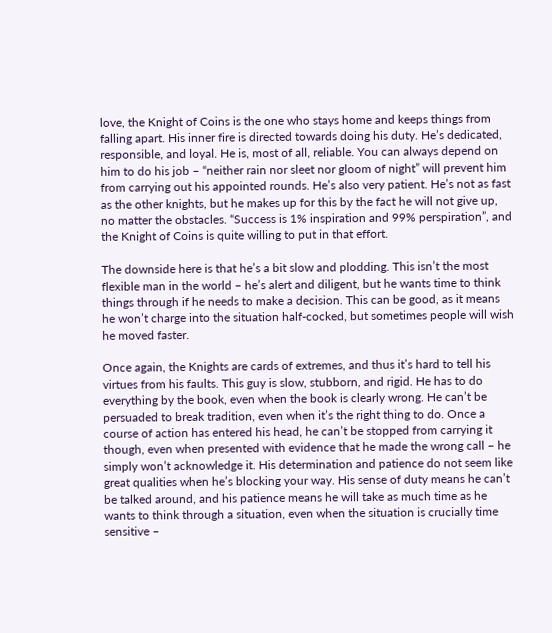love, the Knight of Coins is the one who stays home and keeps things from falling apart. His inner fire is directed towards doing his duty. He’s dedicated, responsible, and loyal. He is, most of all, reliable. You can always depend on him to do his job – “neither rain nor sleet nor gloom of night” will prevent him from carrying out his appointed rounds. He’s also very patient. He’s not as fast as the other knights, but he makes up for this by the fact he will not give up, no matter the obstacles. “Success is 1% inspiration and 99% perspiration”, and the Knight of Coins is quite willing to put in that effort.

The downside here is that he’s a bit slow and plodding. This isn’t the most flexible man in the world – he’s alert and diligent, but he wants time to think things through if he needs to make a decision. This can be good, as it means he won’t charge into the situation half-cocked, but sometimes people will wish he moved faster.

Once again, the Knights are cards of extremes, and thus it’s hard to tell his virtues from his faults. This guy is slow, stubborn, and rigid. He has to do everything by the book, even when the book is clearly wrong. He can’t be persuaded to break tradition, even when it’s the right thing to do. Once a course of action has entered his head, he can’t be stopped from carrying it though, even when presented with evidence that he made the wrong call – he simply won’t acknowledge it. His determination and patience do not seem like great qualities when he’s blocking your way. His sense of duty means he can’t be talked around, and his patience means he will take as much time as he wants to think through a situation, even when the situation is crucially time sensitive –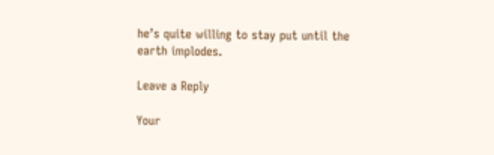he’s quite willing to stay put until the earth implodes.

Leave a Reply

Your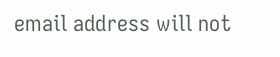email address will not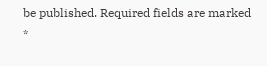be published. Required fields are marked *